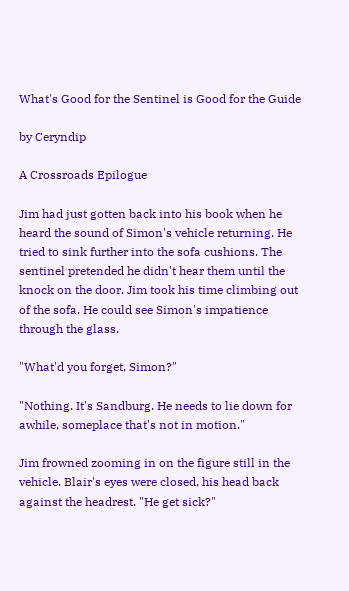What's Good for the Sentinel is Good for the Guide

by Ceryndip

A Crossroads Epilogue

Jim had just gotten back into his book when he heard the sound of Simon's vehicle returning. He tried to sink further into the sofa cushions. The sentinel pretended he didn't hear them until the knock on the door. Jim took his time climbing out of the sofa. He could see Simon's impatience through the glass.

"What'd you forget, Simon?"

"Nothing. It's Sandburg. He needs to lie down for awhile, someplace that's not in motion."

Jim frowned zooming in on the figure still in the vehicle. Blair's eyes were closed, his head back against the headrest. "He get sick?"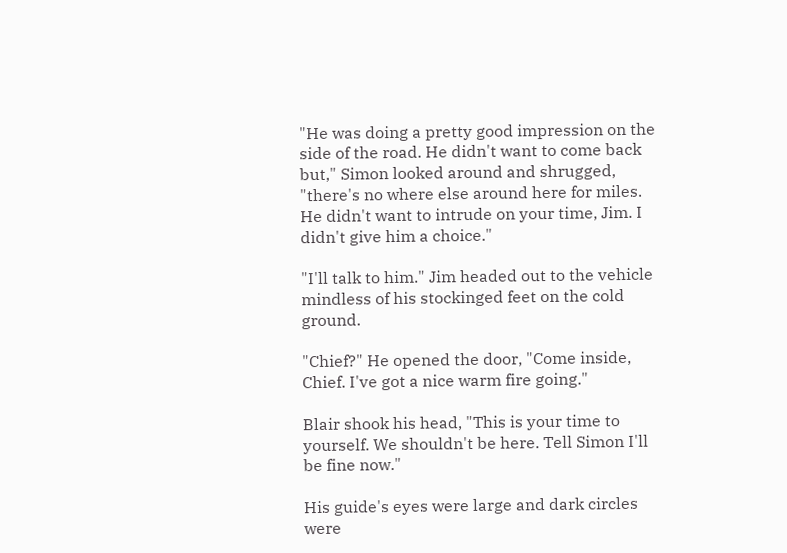"He was doing a pretty good impression on the side of the road. He didn't want to come back but," Simon looked around and shrugged, "there's no where else around here for miles. He didn't want to intrude on your time, Jim. I didn't give him a choice."

"I'll talk to him." Jim headed out to the vehicle mindless of his stockinged feet on the cold ground.

"Chief?" He opened the door, "Come inside, Chief. I've got a nice warm fire going."

Blair shook his head, "This is your time to yourself. We shouldn't be here. Tell Simon I'll be fine now."

His guide's eyes were large and dark circles were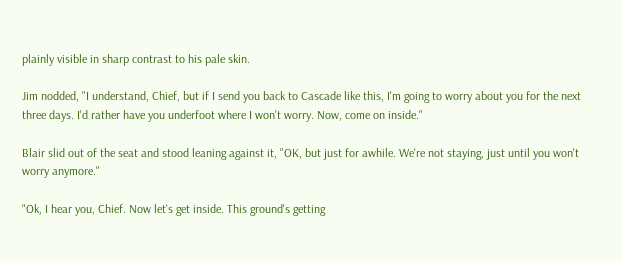plainly visible in sharp contrast to his pale skin.

Jim nodded, "I understand, Chief, but if I send you back to Cascade like this, I'm going to worry about you for the next three days. I'd rather have you underfoot where I won't worry. Now, come on inside."

Blair slid out of the seat and stood leaning against it, "OK, but just for awhile. We're not staying, just until you won't worry anymore."

"Ok, I hear you, Chief. Now let's get inside. This ground's getting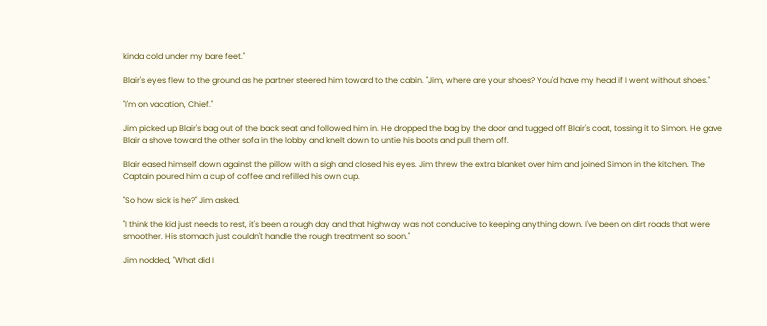kinda cold under my bare feet."

Blair's eyes flew to the ground as he partner steered him toward to the cabin. "Jim, where are your shoes? You'd have my head if I went without shoes."

"I'm on vacation, Chief."

Jim picked up Blair's bag out of the back seat and followed him in. He dropped the bag by the door and tugged off Blair's coat, tossing it to Simon. He gave Blair a shove toward the other sofa in the lobby and knelt down to untie his boots and pull them off.

Blair eased himself down against the pillow with a sigh and closed his eyes. Jim threw the extra blanket over him and joined Simon in the kitchen. The Captain poured him a cup of coffee and refilled his own cup.

"So how sick is he?" Jim asked.

"I think the kid just needs to rest, it's been a rough day and that highway was not conducive to keeping anything down. I've been on dirt roads that were smoother. His stomach just couldn't handle the rough treatment so soon."

Jim nodded, "What did I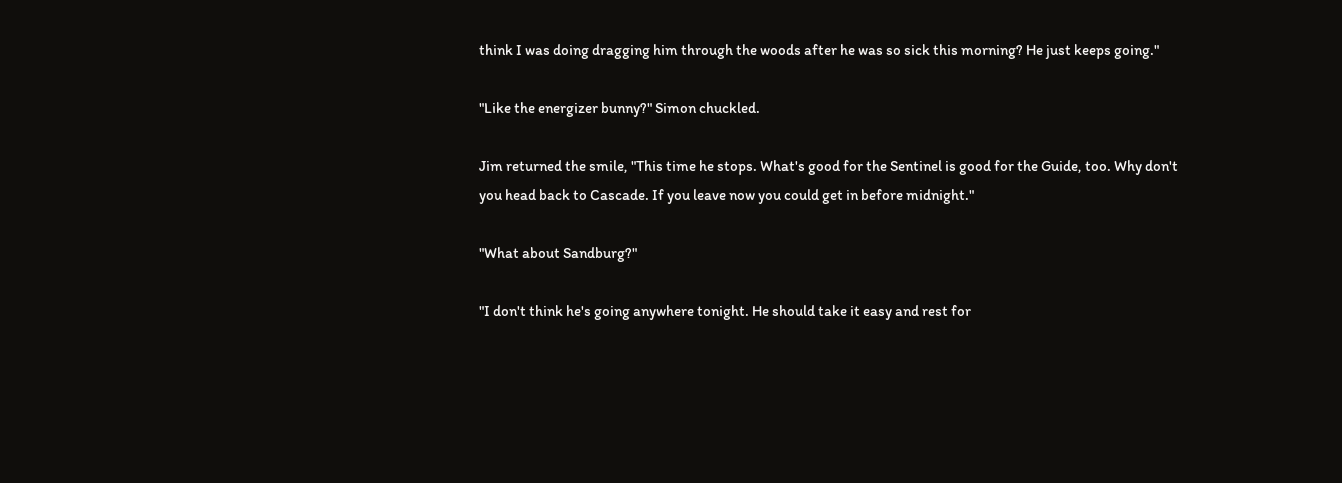think I was doing dragging him through the woods after he was so sick this morning? He just keeps going."

"Like the energizer bunny?" Simon chuckled.

Jim returned the smile, "This time he stops. What's good for the Sentinel is good for the Guide, too. Why don't you head back to Cascade. If you leave now you could get in before midnight."

"What about Sandburg?"

"I don't think he's going anywhere tonight. He should take it easy and rest for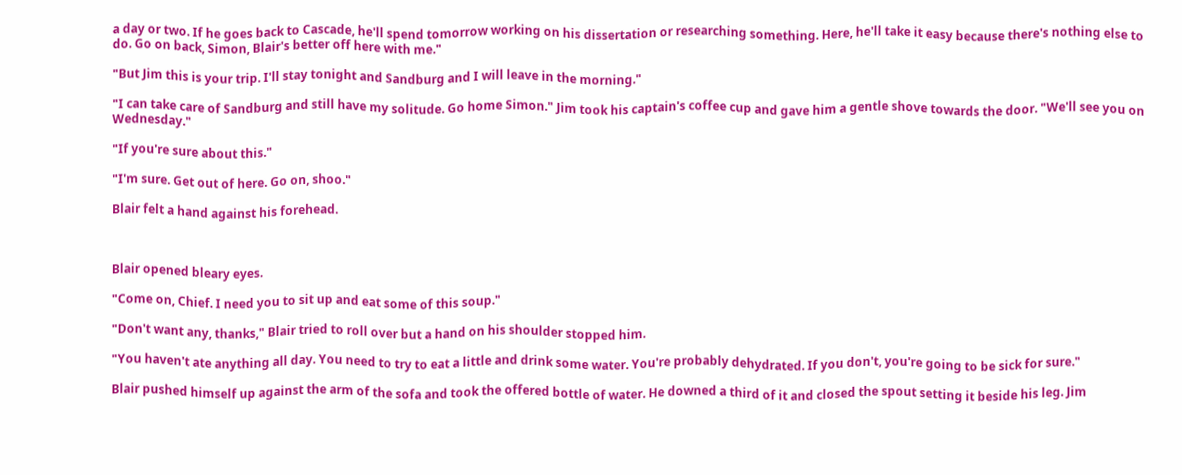a day or two. If he goes back to Cascade, he'll spend tomorrow working on his dissertation or researching something. Here, he'll take it easy because there's nothing else to do. Go on back, Simon, Blair's better off here with me."

"But Jim this is your trip. I'll stay tonight and Sandburg and I will leave in the morning."

"I can take care of Sandburg and still have my solitude. Go home Simon." Jim took his captain's coffee cup and gave him a gentle shove towards the door. "We'll see you on Wednesday."

"If you're sure about this."

"I'm sure. Get out of here. Go on, shoo."

Blair felt a hand against his forehead.



Blair opened bleary eyes.

"Come on, Chief. I need you to sit up and eat some of this soup."

"Don't want any, thanks," Blair tried to roll over but a hand on his shoulder stopped him.

"You haven't ate anything all day. You need to try to eat a little and drink some water. You're probably dehydrated. If you don't, you're going to be sick for sure."

Blair pushed himself up against the arm of the sofa and took the offered bottle of water. He downed a third of it and closed the spout setting it beside his leg. Jim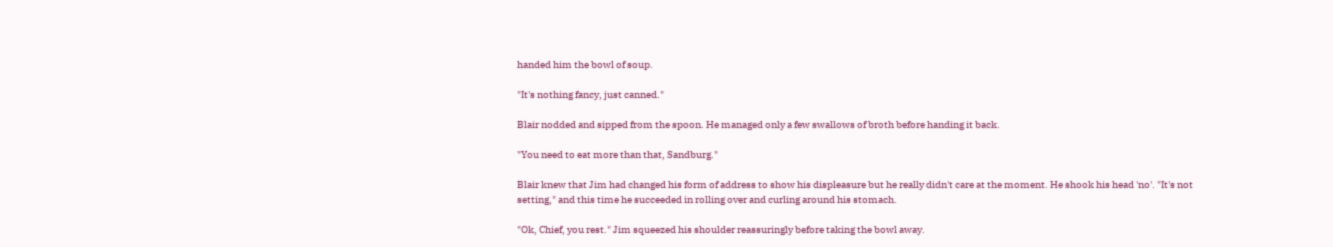handed him the bowl of soup.

"It's nothing fancy, just canned."

Blair nodded and sipped from the spoon. He managed only a few swallows of broth before handing it back.

"You need to eat more than that, Sandburg."

Blair knew that Jim had changed his form of address to show his displeasure but he really didn't care at the moment. He shook his head 'no'. "It's not setting," and this time he succeeded in rolling over and curling around his stomach.

"Ok, Chief, you rest." Jim squeezed his shoulder reassuringly before taking the bowl away.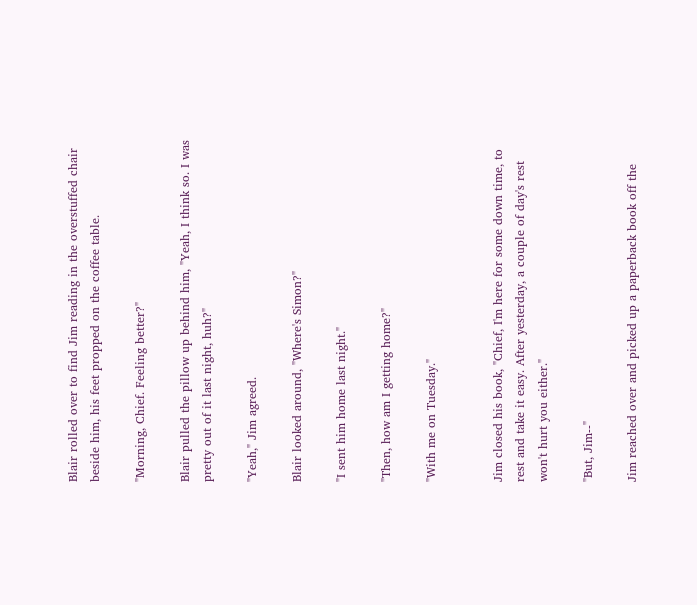Blair rolled over to find Jim reading in the overstuffed chair beside him, his feet propped on the coffee table.

"Morning, Chief. Feeling better?"

Blair pulled the pillow up behind him, "Yeah, I think so. I was pretty out of it last night, huh?"

"Yeah," Jim agreed.

Blair looked around, "Where's Simon?"

"I sent him home last night."

"Then, how am I getting home?"

"With me on Tuesday."


Jim closed his book, "Chief, I'm here for some down time, to rest and take it easy. After yesterday, a couple of day's rest won't hurt you either."

"But, Jim--"

Jim reached over and picked up a paperback book off the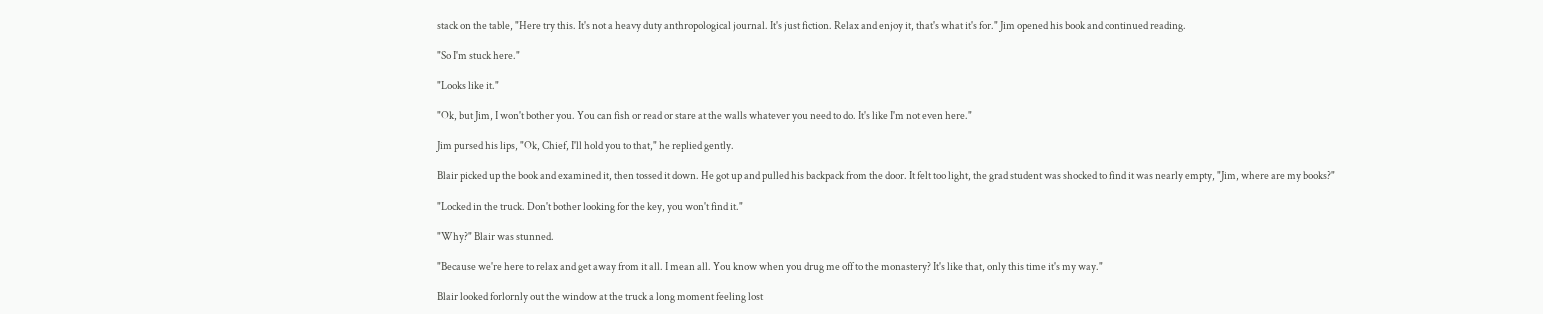stack on the table, "Here try this. It's not a heavy duty anthropological journal. It's just fiction. Relax and enjoy it, that's what it's for." Jim opened his book and continued reading.

"So I'm stuck here."

"Looks like it."

"Ok, but Jim, I won't bother you. You can fish or read or stare at the walls whatever you need to do. It's like I'm not even here."

Jim pursed his lips, "Ok, Chief, I'll hold you to that," he replied gently.

Blair picked up the book and examined it, then tossed it down. He got up and pulled his backpack from the door. It felt too light, the grad student was shocked to find it was nearly empty, "Jim, where are my books?"

"Locked in the truck. Don't bother looking for the key, you won't find it."

"Why?" Blair was stunned.

"Because we're here to relax and get away from it all. I mean all. You know when you drug me off to the monastery? It's like that, only this time it's my way."

Blair looked forlornly out the window at the truck a long moment feeling lost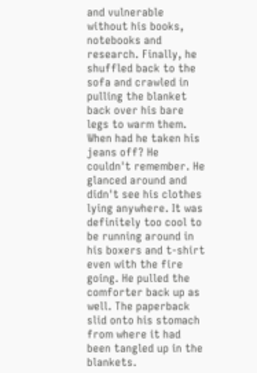and vulnerable without his books, notebooks and research. Finally, he shuffled back to the sofa and crawled in pulling the blanket back over his bare legs to warm them. When had he taken his jeans off? He couldn't remember. He glanced around and didn't see his clothes lying anywhere. It was definitely too cool to be running around in his boxers and t-shirt even with the fire going. He pulled the comforter back up as well. The paperback slid onto his stomach from where it had been tangled up in the blankets.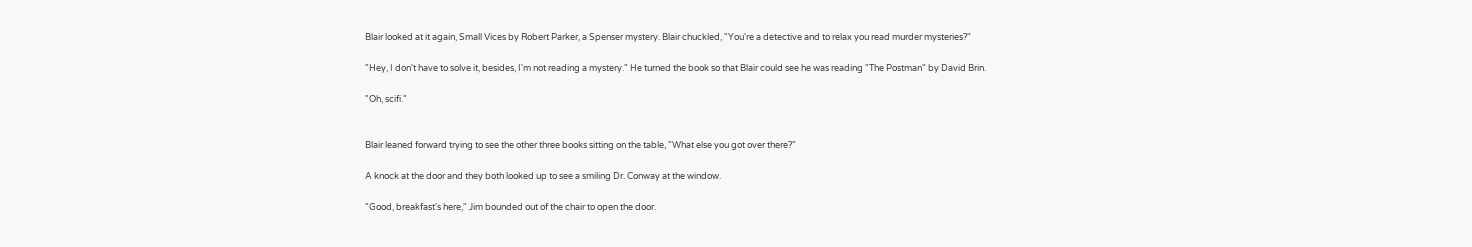Blair looked at it again, Small Vices by Robert Parker, a Spenser mystery. Blair chuckled, "You're a detective and to relax you read murder mysteries?"

"Hey, I don't have to solve it, besides, I'm not reading a mystery." He turned the book so that Blair could see he was reading "The Postman" by David Brin.

"Oh, scifi."


Blair leaned forward trying to see the other three books sitting on the table, "What else you got over there?"

A knock at the door and they both looked up to see a smiling Dr. Conway at the window.

"Good, breakfast's here," Jim bounded out of the chair to open the door.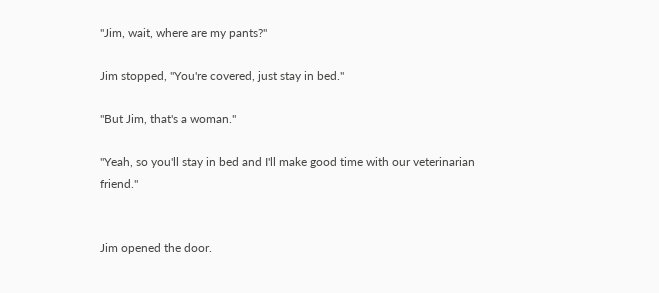"Jim, wait, where are my pants?"

Jim stopped, "You're covered, just stay in bed."

"But Jim, that's a woman."

"Yeah, so you'll stay in bed and I'll make good time with our veterinarian friend."


Jim opened the door.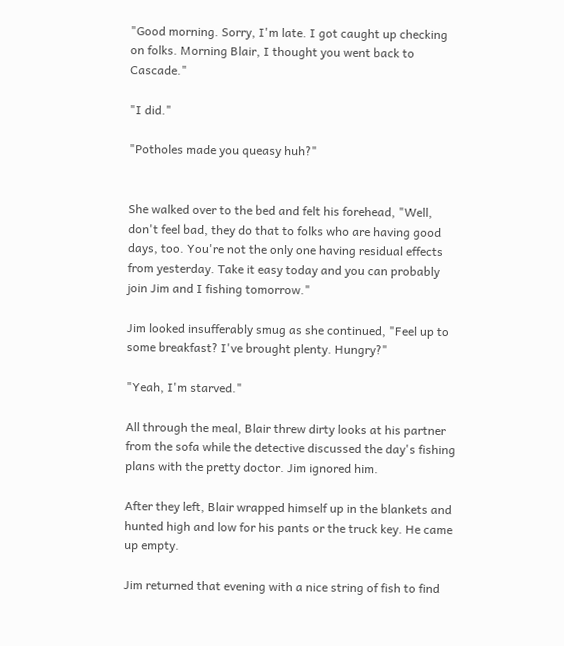"Good morning. Sorry, I'm late. I got caught up checking on folks. Morning Blair, I thought you went back to Cascade."

"I did."

"Potholes made you queasy huh?"


She walked over to the bed and felt his forehead, "Well, don't feel bad, they do that to folks who are having good days, too. You're not the only one having residual effects from yesterday. Take it easy today and you can probably join Jim and I fishing tomorrow."

Jim looked insufferably smug as she continued, "Feel up to some breakfast? I've brought plenty. Hungry?"

"Yeah, I'm starved."

All through the meal, Blair threw dirty looks at his partner from the sofa while the detective discussed the day's fishing plans with the pretty doctor. Jim ignored him.

After they left, Blair wrapped himself up in the blankets and hunted high and low for his pants or the truck key. He came up empty.

Jim returned that evening with a nice string of fish to find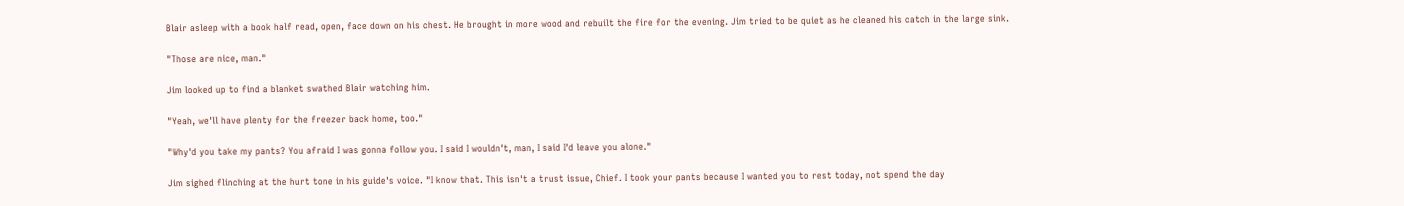Blair asleep with a book half read, open, face down on his chest. He brought in more wood and rebuilt the fire for the evening. Jim tried to be quiet as he cleaned his catch in the large sink.

"Those are nice, man."

Jim looked up to find a blanket swathed Blair watching him.

"Yeah, we'll have plenty for the freezer back home, too."

"Why'd you take my pants? You afraid I was gonna follow you. I said I wouldn't, man, I said I'd leave you alone."

Jim sighed flinching at the hurt tone in his guide's voice. "I know that. This isn't a trust issue, Chief. I took your pants because I wanted you to rest today, not spend the day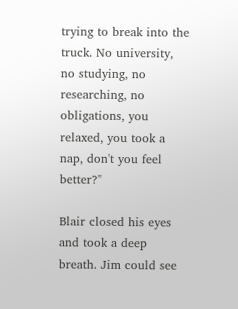trying to break into the truck. No university, no studying, no researching, no obligations, you relaxed, you took a nap, don't you feel better?"

Blair closed his eyes and took a deep breath. Jim could see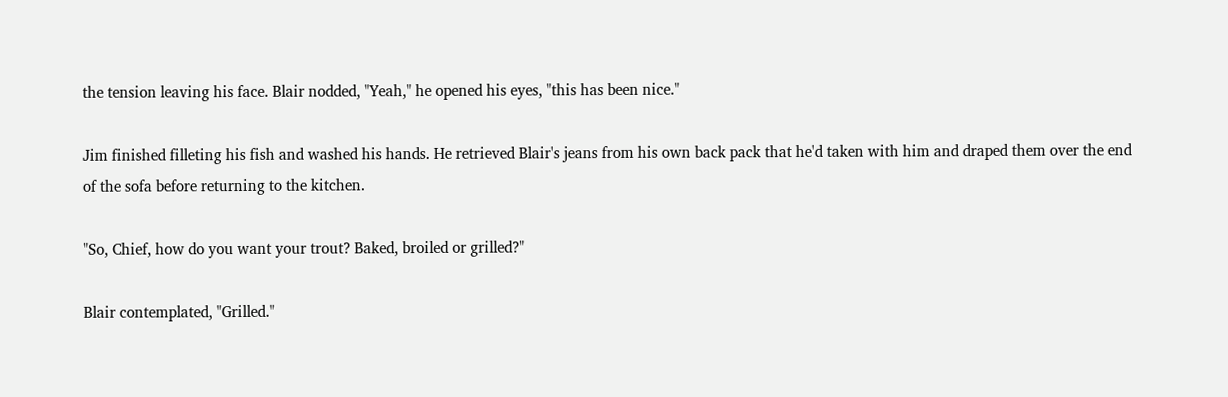the tension leaving his face. Blair nodded, "Yeah," he opened his eyes, "this has been nice."

Jim finished filleting his fish and washed his hands. He retrieved Blair's jeans from his own back pack that he'd taken with him and draped them over the end of the sofa before returning to the kitchen.

"So, Chief, how do you want your trout? Baked, broiled or grilled?"

Blair contemplated, "Grilled."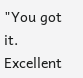"You got it. Excellent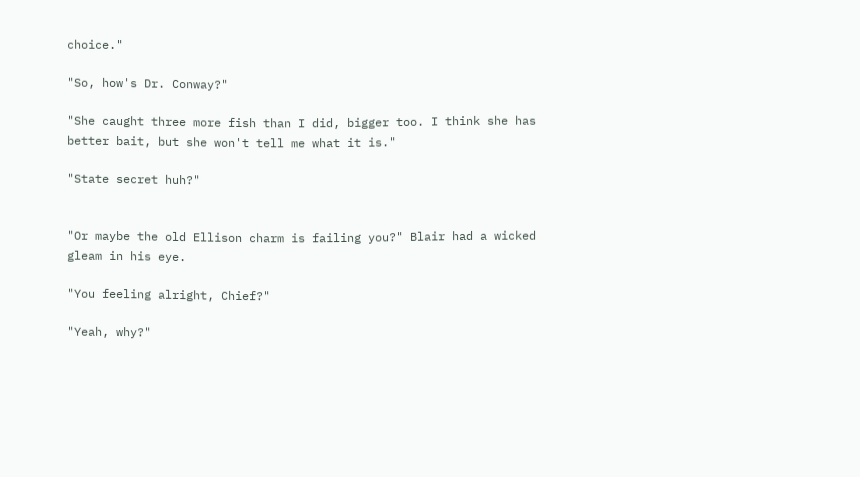choice."

"So, how's Dr. Conway?"

"She caught three more fish than I did, bigger too. I think she has better bait, but she won't tell me what it is."

"State secret huh?"


"Or maybe the old Ellison charm is failing you?" Blair had a wicked gleam in his eye.

"You feeling alright, Chief?"

"Yeah, why?"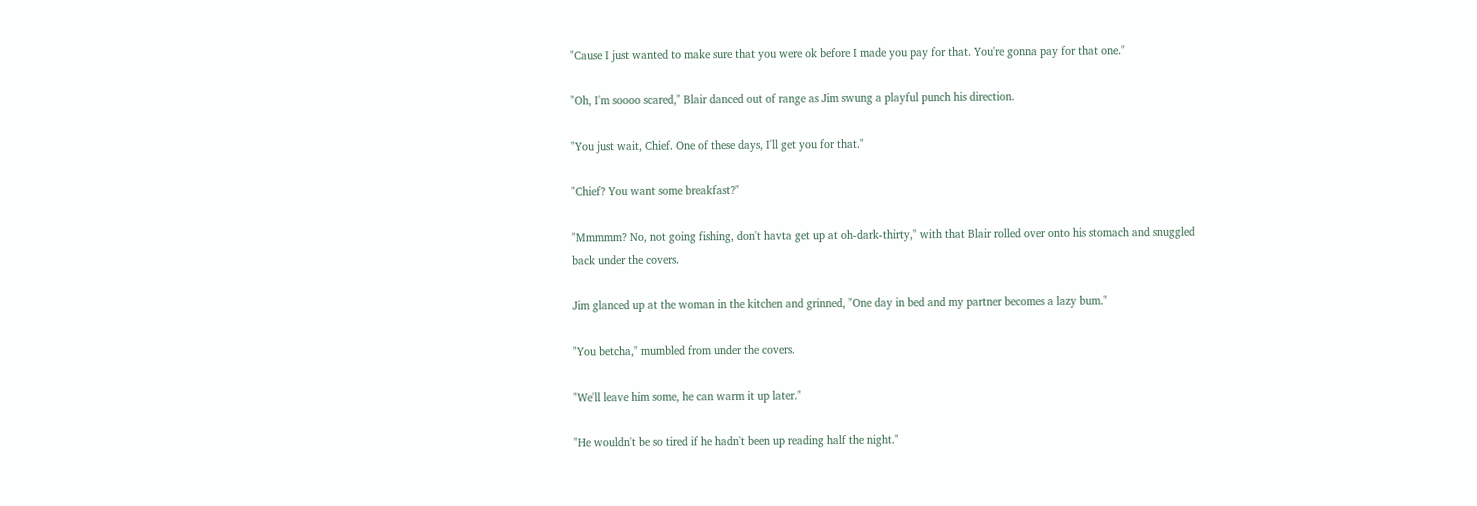"Cause I just wanted to make sure that you were ok before I made you pay for that. You're gonna pay for that one."

"Oh, I'm soooo scared," Blair danced out of range as Jim swung a playful punch his direction.

"You just wait, Chief. One of these days, I'll get you for that."

"Chief? You want some breakfast?"

"Mmmmm? No, not going fishing, don't havta get up at oh-dark-thirty," with that Blair rolled over onto his stomach and snuggled back under the covers.

Jim glanced up at the woman in the kitchen and grinned, "One day in bed and my partner becomes a lazy bum."

"You betcha," mumbled from under the covers.

"We'll leave him some, he can warm it up later."

"He wouldn't be so tired if he hadn't been up reading half the night."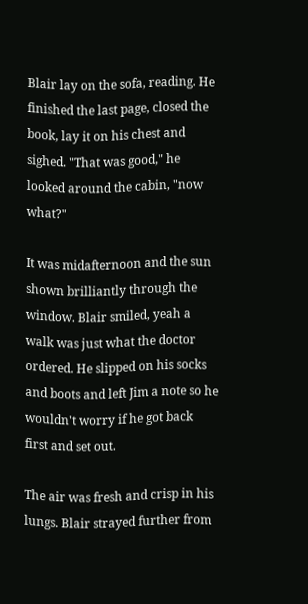Blair lay on the sofa, reading. He finished the last page, closed the book, lay it on his chest and sighed. "That was good," he looked around the cabin, "now what?"

It was midafternoon and the sun shown brilliantly through the window. Blair smiled, yeah a walk was just what the doctor ordered. He slipped on his socks and boots and left Jim a note so he wouldn't worry if he got back first and set out.

The air was fresh and crisp in his lungs. Blair strayed further from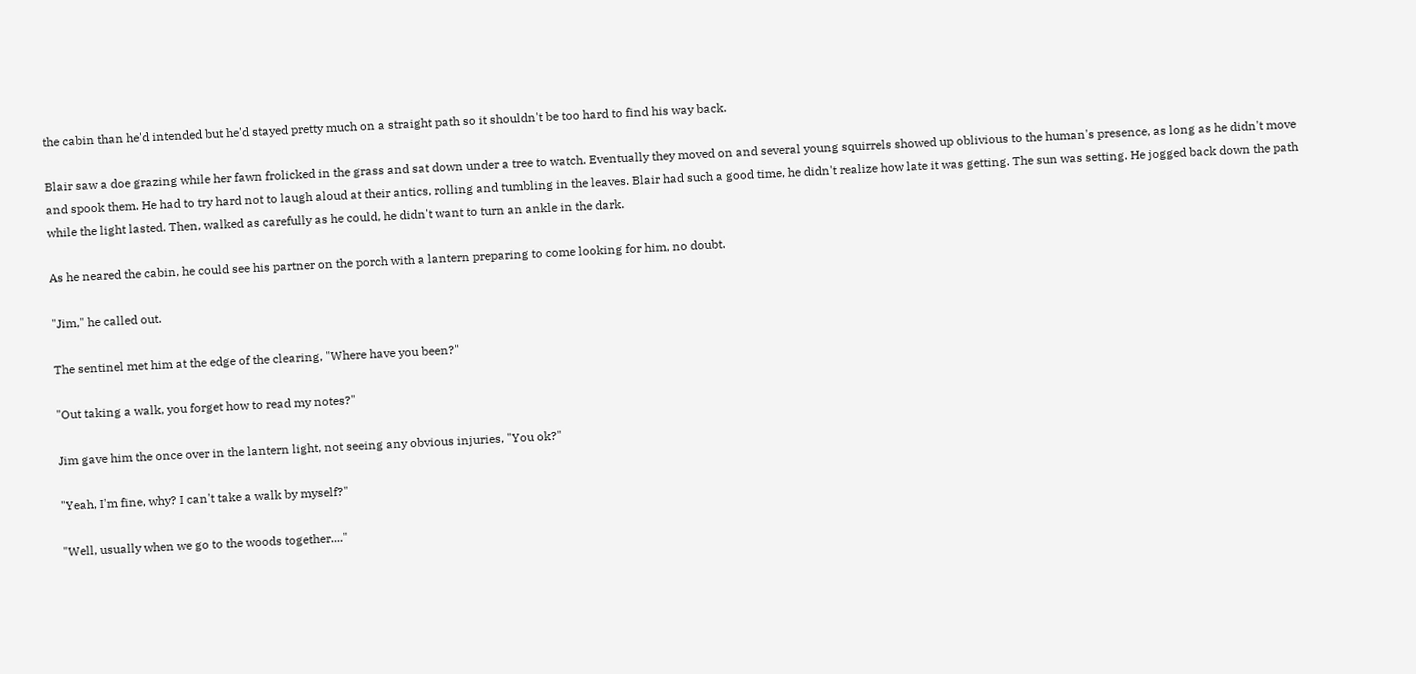the cabin than he'd intended but he'd stayed pretty much on a straight path so it shouldn't be too hard to find his way back.

Blair saw a doe grazing while her fawn frolicked in the grass and sat down under a tree to watch. Eventually they moved on and several young squirrels showed up oblivious to the human's presence, as long as he didn't move and spook them. He had to try hard not to laugh aloud at their antics, rolling and tumbling in the leaves. Blair had such a good time, he didn't realize how late it was getting. The sun was setting. He jogged back down the path while the light lasted. Then, walked as carefully as he could, he didn't want to turn an ankle in the dark.

As he neared the cabin, he could see his partner on the porch with a lantern preparing to come looking for him, no doubt.

"Jim," he called out.

The sentinel met him at the edge of the clearing, "Where have you been?"

"Out taking a walk, you forget how to read my notes?"

Jim gave him the once over in the lantern light, not seeing any obvious injuries, "You ok?"

"Yeah, I'm fine, why? I can't take a walk by myself?"

"Well, usually when we go to the woods together...."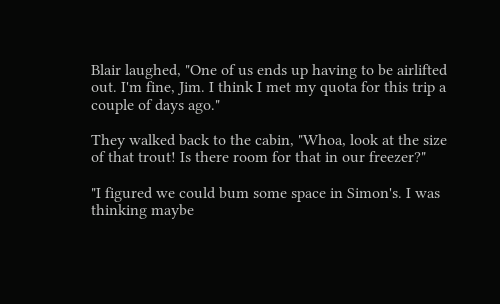Blair laughed, "One of us ends up having to be airlifted out. I'm fine, Jim. I think I met my quota for this trip a couple of days ago."

They walked back to the cabin, "Whoa, look at the size of that trout! Is there room for that in our freezer?"

"I figured we could bum some space in Simon's. I was thinking maybe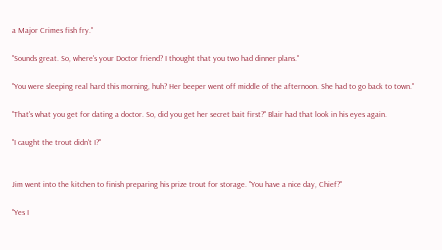a Major Crimes fish fry."

"Sounds great. So, where's your Doctor friend? I thought that you two had dinner plans."

"You were sleeping real hard this morning, huh? Her beeper went off middle of the afternoon. She had to go back to town."

"That's what you get for dating a doctor. So, did you get her secret bait first?" Blair had that look in his eyes again.

"I caught the trout didn't I?"


Jim went into the kitchen to finish preparing his prize trout for storage. "You have a nice day, Chief?"

"Yes I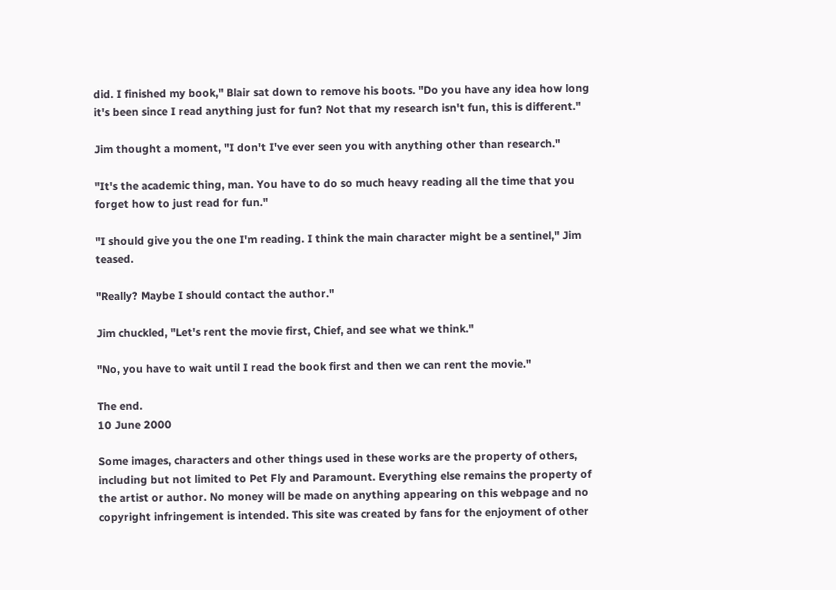did. I finished my book," Blair sat down to remove his boots. "Do you have any idea how long it's been since I read anything just for fun? Not that my research isn't fun, this is different."

Jim thought a moment, "I don't I've ever seen you with anything other than research."

"It's the academic thing, man. You have to do so much heavy reading all the time that you forget how to just read for fun."

"I should give you the one I'm reading. I think the main character might be a sentinel," Jim teased.

"Really? Maybe I should contact the author."

Jim chuckled, "Let's rent the movie first, Chief, and see what we think."

"No, you have to wait until I read the book first and then we can rent the movie."

The end.
10 June 2000

Some images, characters and other things used in these works are the property of others, including but not limited to Pet Fly and Paramount. Everything else remains the property of the artist or author. No money will be made on anything appearing on this webpage and no copyright infringement is intended. This site was created by fans for the enjoyment of other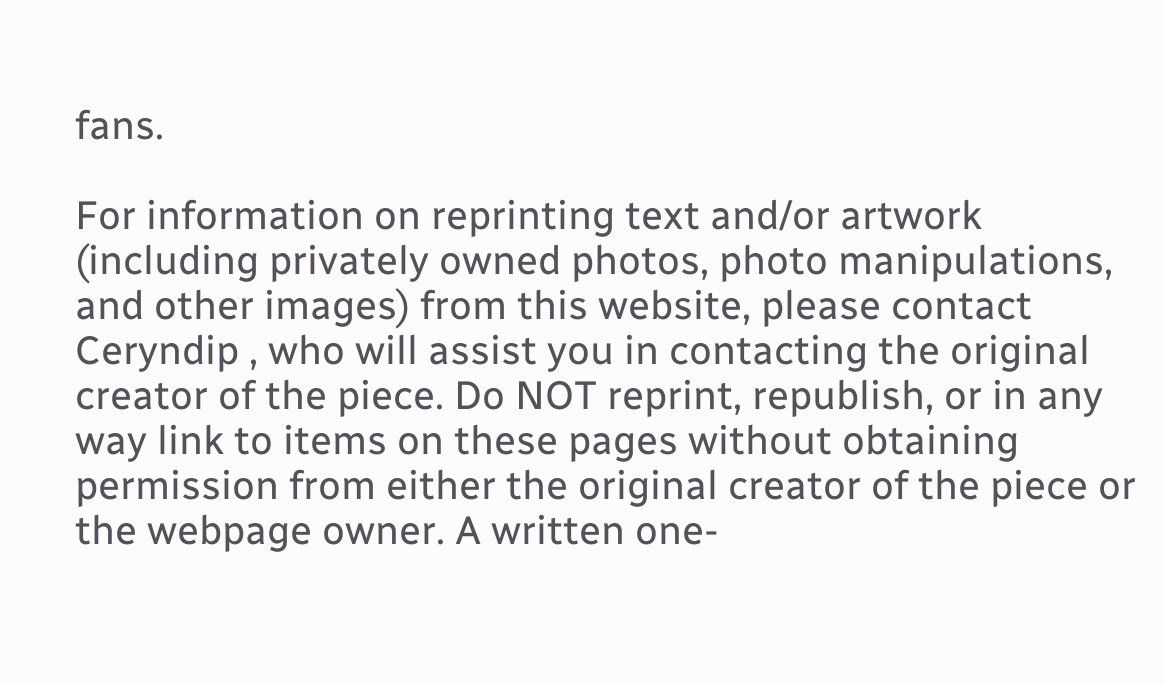fans.

For information on reprinting text and/or artwork (including privately owned photos, photo manipulations, and other images) from this website, please contact Ceryndip , who will assist you in contacting the original creator of the piece. Do NOT reprint, republish, or in any way link to items on these pages without obtaining permission from either the original creator of the piece or the webpage owner. A written one-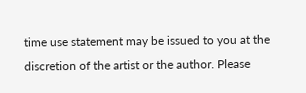time use statement may be issued to you at the discretion of the artist or the author. Please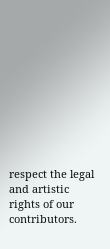respect the legal and artistic rights of our contributors.